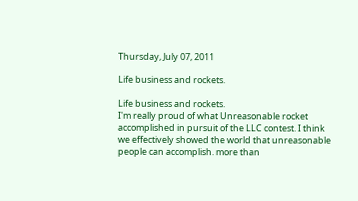Thursday, July 07, 2011

Life business and rockets.

Life business and rockets.
I'm really proud of what Unreasonable rocket accomplished in pursuit of the LLC contest. I think we effectively showed the world that unreasonable people can accomplish. more than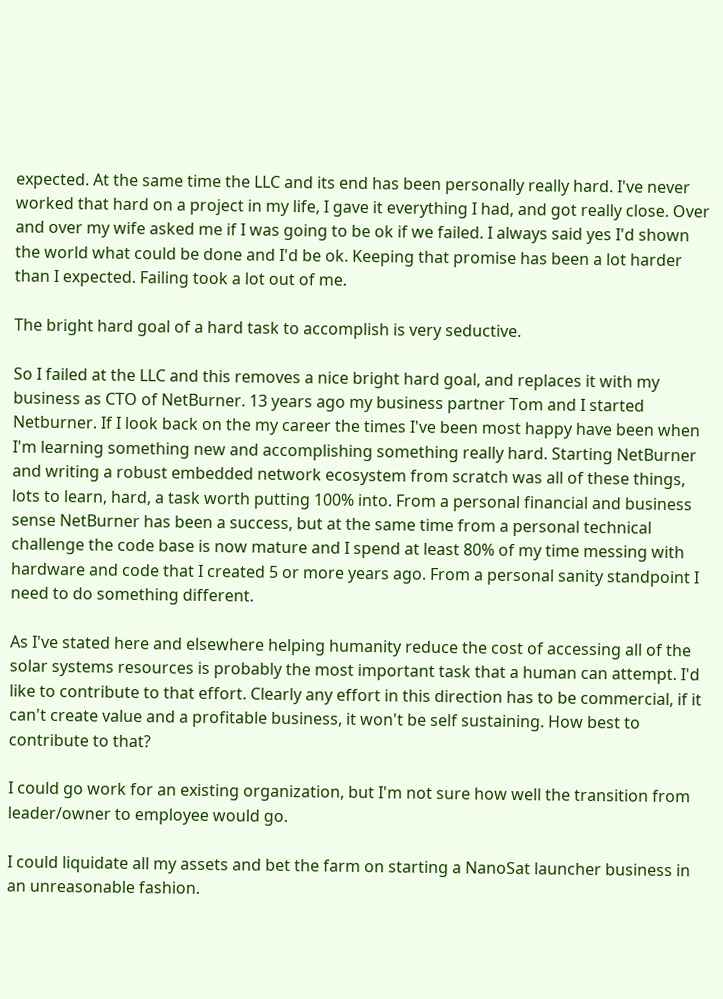expected. At the same time the LLC and its end has been personally really hard. I've never worked that hard on a project in my life, I gave it everything I had, and got really close. Over and over my wife asked me if I was going to be ok if we failed. I always said yes I'd shown the world what could be done and I'd be ok. Keeping that promise has been a lot harder than I expected. Failing took a lot out of me.

The bright hard goal of a hard task to accomplish is very seductive.

So I failed at the LLC and this removes a nice bright hard goal, and replaces it with my business as CTO of NetBurner. 13 years ago my business partner Tom and I started Netburner. If I look back on the my career the times I've been most happy have been when I'm learning something new and accomplishing something really hard. Starting NetBurner and writing a robust embedded network ecosystem from scratch was all of these things, lots to learn, hard, a task worth putting 100% into. From a personal financial and business sense NetBurner has been a success, but at the same time from a personal technical challenge the code base is now mature and I spend at least 80% of my time messing with hardware and code that I created 5 or more years ago. From a personal sanity standpoint I need to do something different.

As I've stated here and elsewhere helping humanity reduce the cost of accessing all of the solar systems resources is probably the most important task that a human can attempt. I'd like to contribute to that effort. Clearly any effort in this direction has to be commercial, if it can't create value and a profitable business, it won't be self sustaining. How best to contribute to that?

I could go work for an existing organization, but I'm not sure how well the transition from leader/owner to employee would go.

I could liquidate all my assets and bet the farm on starting a NanoSat launcher business in an unreasonable fashion.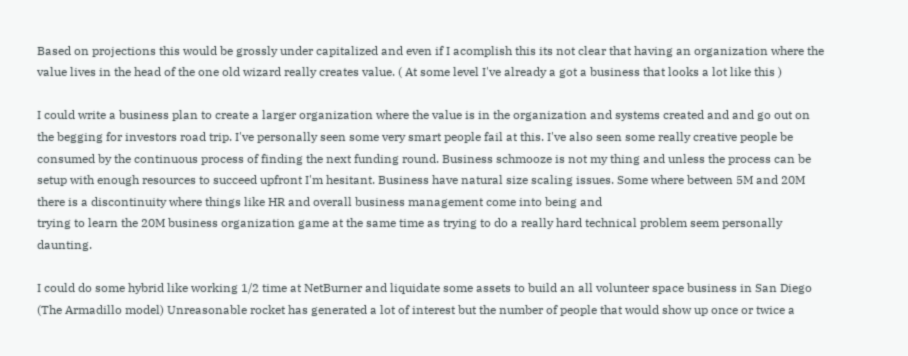Based on projections this would be grossly under capitalized and even if I acomplish this its not clear that having an organization where the value lives in the head of the one old wizard really creates value. ( At some level I've already a got a business that looks a lot like this )

I could write a business plan to create a larger organization where the value is in the organization and systems created and and go out on the begging for investors road trip. I've personally seen some very smart people fail at this. I've also seen some really creative people be consumed by the continuous process of finding the next funding round. Business schmooze is not my thing and unless the process can be setup with enough resources to succeed upfront I'm hesitant. Business have natural size scaling issues. Some where between 5M and 20M there is a discontinuity where things like HR and overall business management come into being and
trying to learn the 20M business organization game at the same time as trying to do a really hard technical problem seem personally daunting.

I could do some hybrid like working 1/2 time at NetBurner and liquidate some assets to build an all volunteer space business in San Diego (The Armadillo model) Unreasonable rocket has generated a lot of interest but the number of people that would show up once or twice a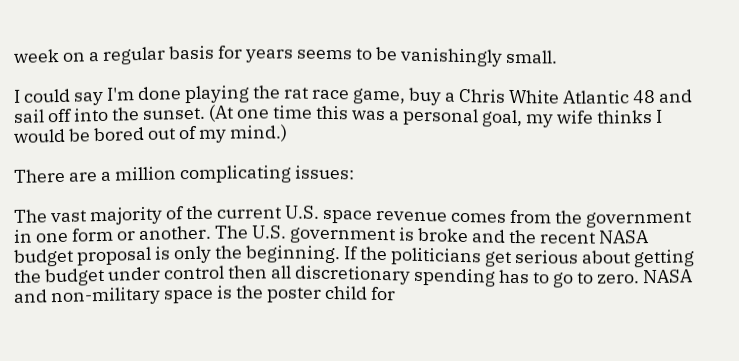week on a regular basis for years seems to be vanishingly small.

I could say I'm done playing the rat race game, buy a Chris White Atlantic 48 and sail off into the sunset. (At one time this was a personal goal, my wife thinks I would be bored out of my mind.)

There are a million complicating issues:

The vast majority of the current U.S. space revenue comes from the government in one form or another. The U.S. government is broke and the recent NASA budget proposal is only the beginning. If the politicians get serious about getting the budget under control then all discretionary spending has to go to zero. NASA and non-military space is the poster child for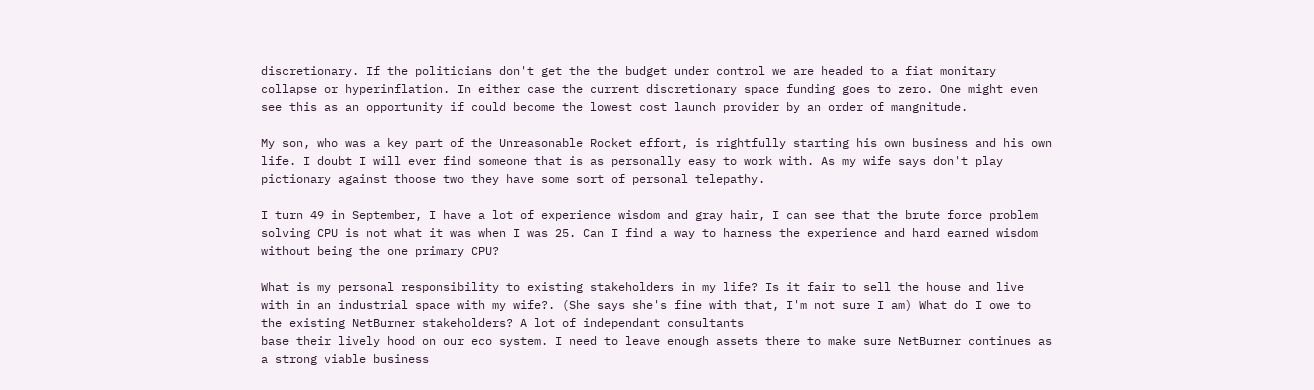discretionary. If the politicians don't get the the budget under control we are headed to a fiat monitary collapse or hyperinflation. In either case the current discretionary space funding goes to zero. One might even see this as an opportunity if could become the lowest cost launch provider by an order of mangnitude.

My son, who was a key part of the Unreasonable Rocket effort, is rightfully starting his own business and his own life. I doubt I will ever find someone that is as personally easy to work with. As my wife says don't play pictionary against thoose two they have some sort of personal telepathy.

I turn 49 in September, I have a lot of experience wisdom and gray hair, I can see that the brute force problem solving CPU is not what it was when I was 25. Can I find a way to harness the experience and hard earned wisdom without being the one primary CPU?

What is my personal responsibility to existing stakeholders in my life? Is it fair to sell the house and live with in an industrial space with my wife?. (She says she's fine with that, I'm not sure I am) What do I owe to the existing NetBurner stakeholders? A lot of independant consultants
base their lively hood on our eco system. I need to leave enough assets there to make sure NetBurner continues as a strong viable business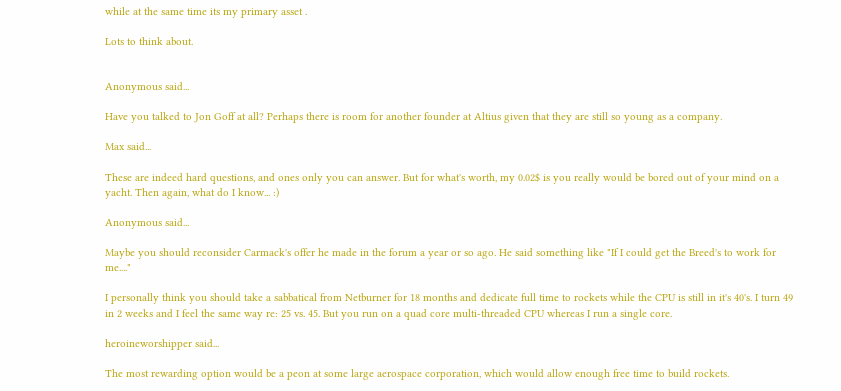while at the same time its my primary asset .

Lots to think about.


Anonymous said...

Have you talked to Jon Goff at all? Perhaps there is room for another founder at Altius given that they are still so young as a company.

Max said...

These are indeed hard questions, and ones only you can answer. But for what's worth, my 0.02$ is you really would be bored out of your mind on a yacht. Then again, what do I know... :)

Anonymous said...

Maybe you should reconsider Carmack's offer he made in the forum a year or so ago. He said something like "If I could get the Breed's to work for me...."

I personally think you should take a sabbatical from Netburner for 18 months and dedicate full time to rockets while the CPU is still in it's 40's. I turn 49 in 2 weeks and I feel the same way re: 25 vs. 45. But you run on a quad core multi-threaded CPU whereas I run a single core.

heroineworshipper said...

The most rewarding option would be a peon at some large aerospace corporation, which would allow enough free time to build rockets.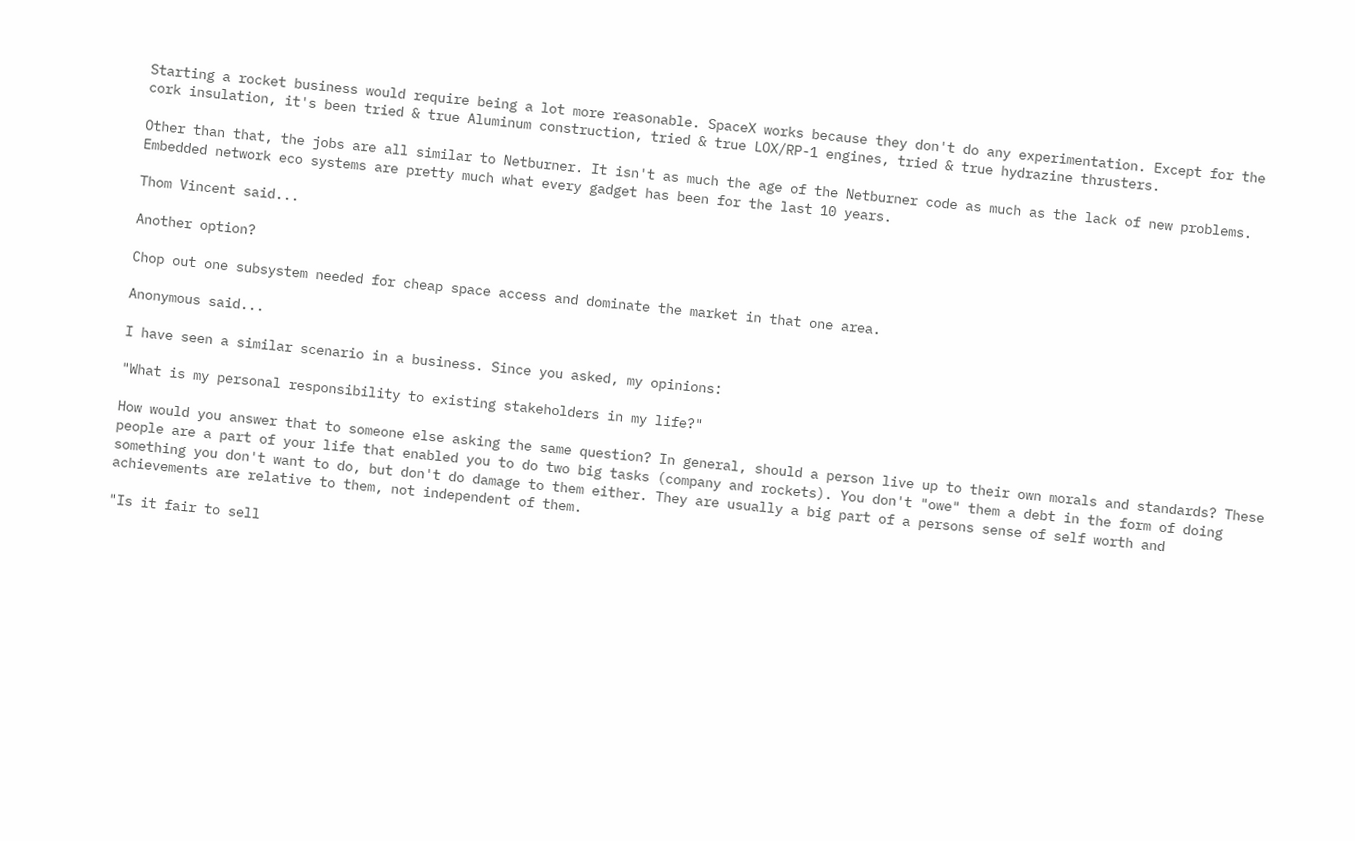Starting a rocket business would require being a lot more reasonable. SpaceX works because they don't do any experimentation. Except for the cork insulation, it's been tried & true Aluminum construction, tried & true LOX/RP-1 engines, tried & true hydrazine thrusters.

Other than that, the jobs are all similar to Netburner. It isn't as much the age of the Netburner code as much as the lack of new problems. Embedded network eco systems are pretty much what every gadget has been for the last 10 years.

Thom Vincent said...

Another option?

Chop out one subsystem needed for cheap space access and dominate the market in that one area.

Anonymous said...

I have seen a similar scenario in a business. Since you asked, my opinions:

"What is my personal responsibility to existing stakeholders in my life?"

How would you answer that to someone else asking the same question? In general, should a person live up to their own morals and standards? These people are a part of your life that enabled you to do two big tasks (company and rockets). You don't "owe" them a debt in the form of doing something you don't want to do, but don't do damage to them either. They are usually a big part of a persons sense of self worth and achievements are relative to them, not independent of them.

"Is it fair to sell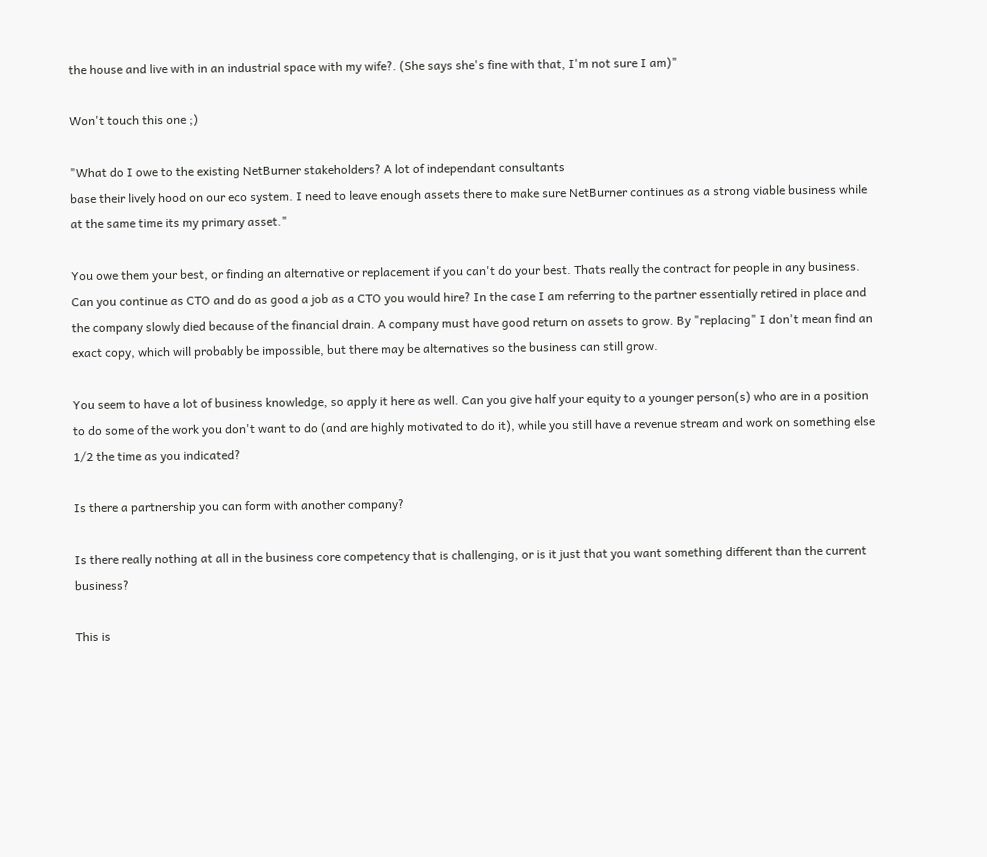the house and live with in an industrial space with my wife?. (She says she's fine with that, I'm not sure I am)"

Won't touch this one ;)

"What do I owe to the existing NetBurner stakeholders? A lot of independant consultants
base their lively hood on our eco system. I need to leave enough assets there to make sure NetBurner continues as a strong viable business while at the same time its my primary asset."

You owe them your best, or finding an alternative or replacement if you can't do your best. Thats really the contract for people in any business. Can you continue as CTO and do as good a job as a CTO you would hire? In the case I am referring to the partner essentially retired in place and the company slowly died because of the financial drain. A company must have good return on assets to grow. By "replacing" I don't mean find an exact copy, which will probably be impossible, but there may be alternatives so the business can still grow.

You seem to have a lot of business knowledge, so apply it here as well. Can you give half your equity to a younger person(s) who are in a position to do some of the work you don't want to do (and are highly motivated to do it), while you still have a revenue stream and work on something else 1/2 the time as you indicated?

Is there a partnership you can form with another company?

Is there really nothing at all in the business core competency that is challenging, or is it just that you want something different than the current business?

This is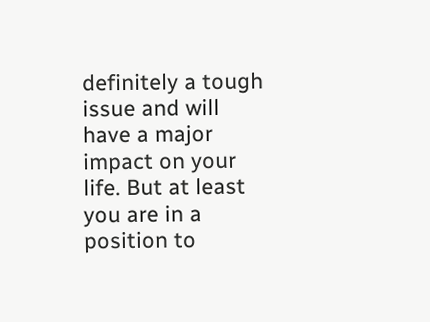definitely a tough issue and will have a major impact on your life. But at least you are in a position to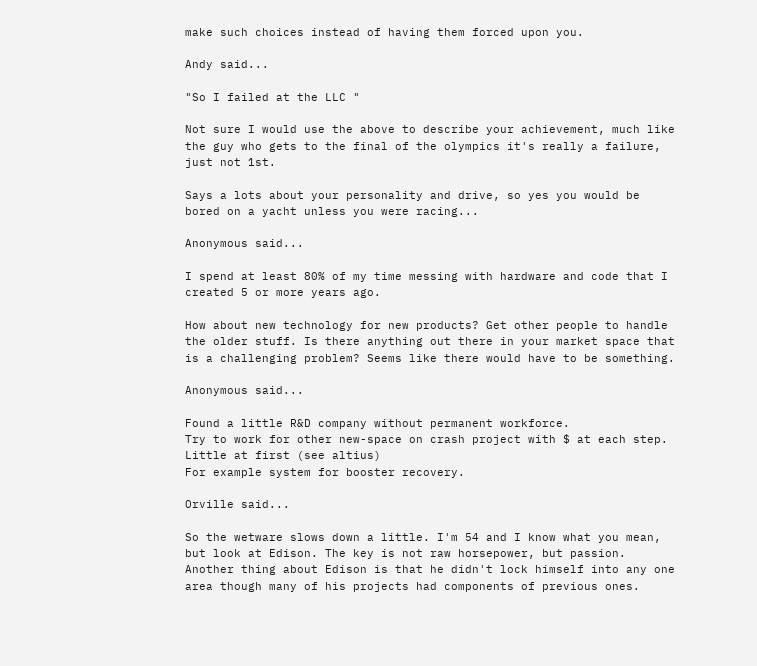make such choices instead of having them forced upon you.

Andy said...

"So I failed at the LLC "

Not sure I would use the above to describe your achievement, much like the guy who gets to the final of the olympics it's really a failure, just not 1st.

Says a lots about your personality and drive, so yes you would be bored on a yacht unless you were racing...

Anonymous said...

I spend at least 80% of my time messing with hardware and code that I created 5 or more years ago.

How about new technology for new products? Get other people to handle the older stuff. Is there anything out there in your market space that is a challenging problem? Seems like there would have to be something.

Anonymous said...

Found a little R&D company without permanent workforce.
Try to work for other new-space on crash project with $ at each step.
Little at first (see altius)
For example system for booster recovery.

Orville said...

So the wetware slows down a little. I'm 54 and I know what you mean, but look at Edison. The key is not raw horsepower, but passion. Another thing about Edison is that he didn't lock himself into any one area though many of his projects had components of previous ones.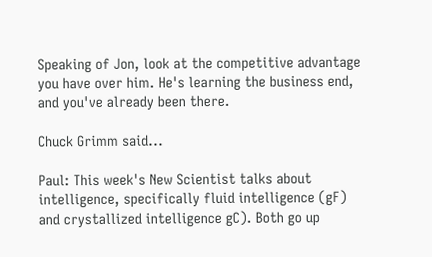Speaking of Jon, look at the competitive advantage you have over him. He's learning the business end, and you've already been there.

Chuck Grimm said...

Paul: This week's New Scientist talks about intelligence, specifically fluid intelligence (gF) and crystallized intelligence gC). Both go up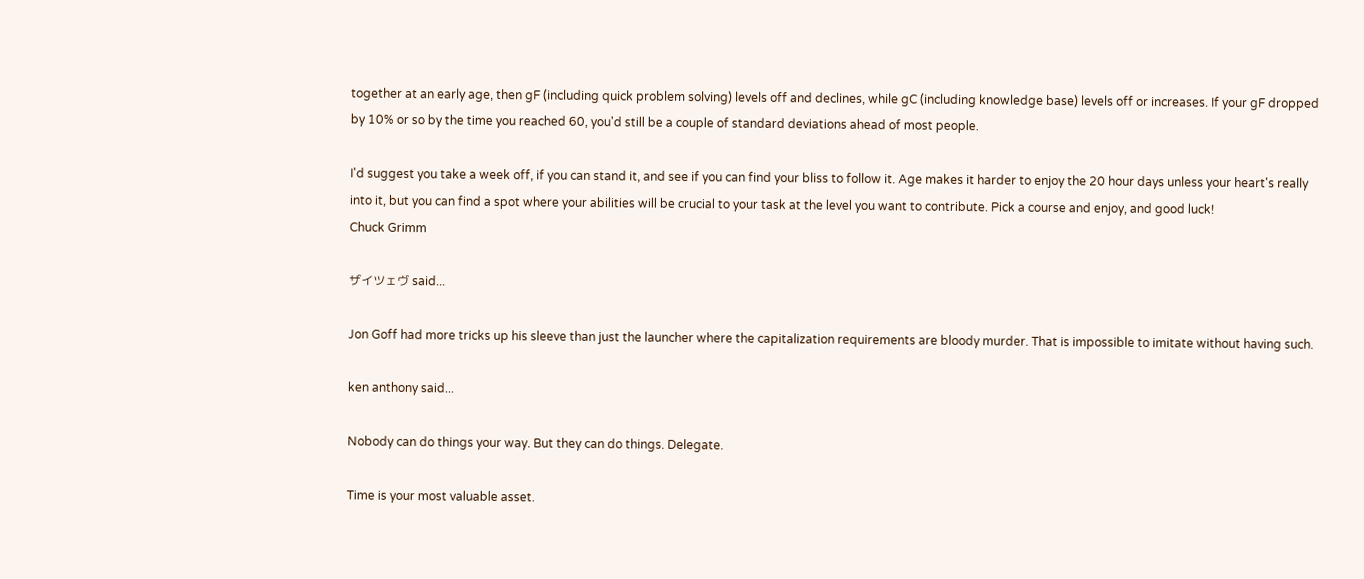together at an early age, then gF (including quick problem solving) levels off and declines, while gC (including knowledge base) levels off or increases. If your gF dropped by 10% or so by the time you reached 60, you'd still be a couple of standard deviations ahead of most people.

I'd suggest you take a week off, if you can stand it, and see if you can find your bliss to follow it. Age makes it harder to enjoy the 20 hour days unless your heart's really into it, but you can find a spot where your abilities will be crucial to your task at the level you want to contribute. Pick a course and enjoy, and good luck!
Chuck Grimm

ザイツェヴ said...

Jon Goff had more tricks up his sleeve than just the launcher where the capitalization requirements are bloody murder. That is impossible to imitate without having such.

ken anthony said...

Nobody can do things your way. But they can do things. Delegate.

Time is your most valuable asset.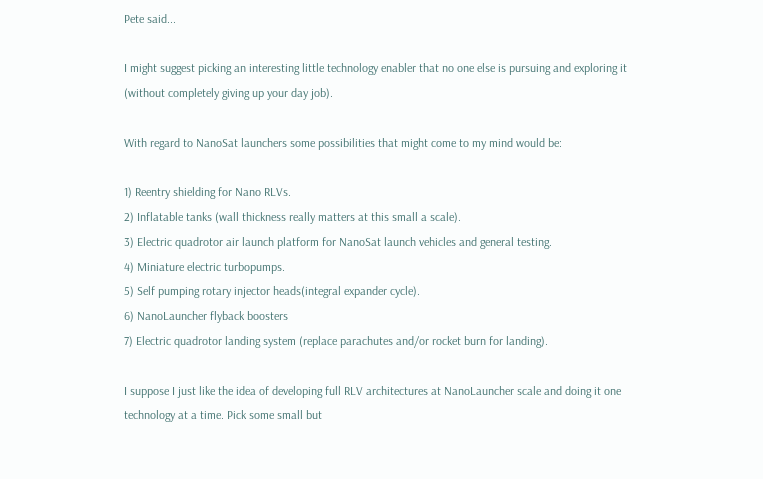Pete said...

I might suggest picking an interesting little technology enabler that no one else is pursuing and exploring it (without completely giving up your day job).

With regard to NanoSat launchers some possibilities that might come to my mind would be:

1) Reentry shielding for Nano RLVs.
2) Inflatable tanks (wall thickness really matters at this small a scale).
3) Electric quadrotor air launch platform for NanoSat launch vehicles and general testing.
4) Miniature electric turbopumps.
5) Self pumping rotary injector heads(integral expander cycle).
6) NanoLauncher flyback boosters
7) Electric quadrotor landing system (replace parachutes and/or rocket burn for landing).

I suppose I just like the idea of developing full RLV architectures at NanoLauncher scale and doing it one technology at a time. Pick some small but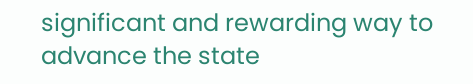significant and rewarding way to advance the state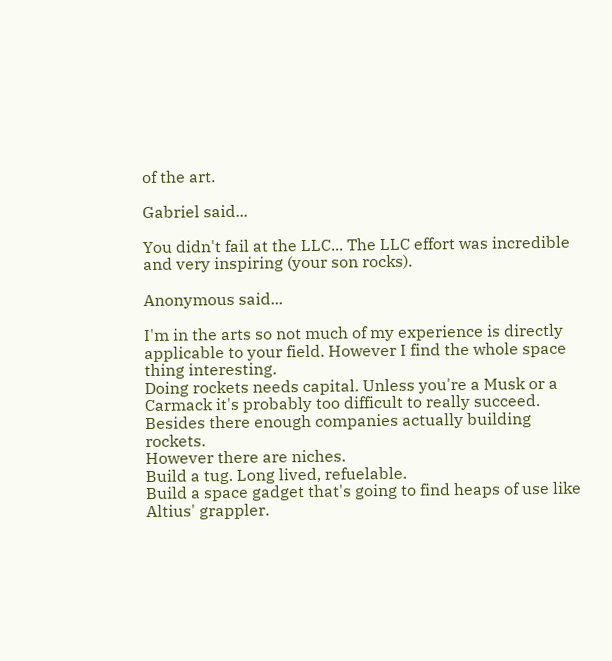of the art.

Gabriel said...

You didn't fail at the LLC... The LLC effort was incredible and very inspiring (your son rocks).

Anonymous said...

I'm in the arts so not much of my experience is directly applicable to your field. However I find the whole space thing interesting.
Doing rockets needs capital. Unless you're a Musk or a Carmack it's probably too difficult to really succeed. Besides there enough companies actually building rockets.
However there are niches.
Build a tug. Long lived, refuelable.
Build a space gadget that's going to find heaps of use like Altius' grappler.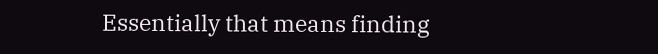Essentially that means finding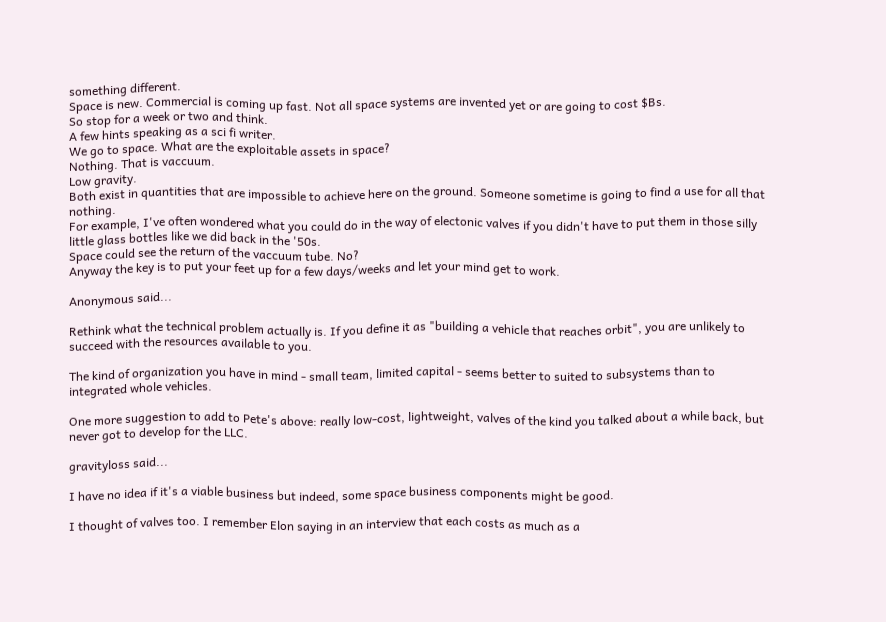something different.
Space is new. Commercial is coming up fast. Not all space systems are invented yet or are going to cost $Bs.
So stop for a week or two and think.
A few hints speaking as a sci fi writer.
We go to space. What are the exploitable assets in space?
Nothing. That is vaccuum.
Low gravity.
Both exist in quantities that are impossible to achieve here on the ground. Someone sometime is going to find a use for all that nothing.
For example, I've often wondered what you could do in the way of electonic valves if you didn't have to put them in those silly little glass bottles like we did back in the '50s.
Space could see the return of the vaccuum tube. No?
Anyway the key is to put your feet up for a few days/weeks and let your mind get to work.

Anonymous said...

Rethink what the technical problem actually is. If you define it as "building a vehicle that reaches orbit", you are unlikely to succeed with the resources available to you.

The kind of organization you have in mind - small team, limited capital - seems better to suited to subsystems than to integrated whole vehicles.

One more suggestion to add to Pete's above: really low-cost, lightweight, valves of the kind you talked about a while back, but never got to develop for the LLC.

gravityloss said...

I have no idea if it's a viable business but indeed, some space business components might be good.

I thought of valves too. I remember Elon saying in an interview that each costs as much as a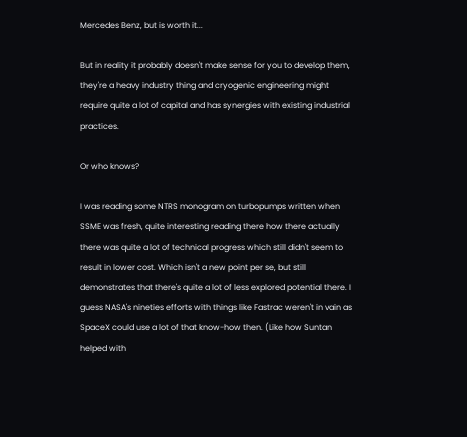Mercedes Benz, but is worth it...

But in reality it probably doesn't make sense for you to develop them, they're a heavy industry thing and cryogenic engineering might require quite a lot of capital and has synergies with existing industrial practices.

Or who knows?

I was reading some NTRS monogram on turbopumps written when SSME was fresh, quite interesting reading there how there actually there was quite a lot of technical progress which still didn't seem to result in lower cost. Which isn't a new point per se, but still demonstrates that there's quite a lot of less explored potential there. I guess NASA's nineties efforts with things like Fastrac weren't in vain as SpaceX could use a lot of that know-how then. (Like how Suntan helped with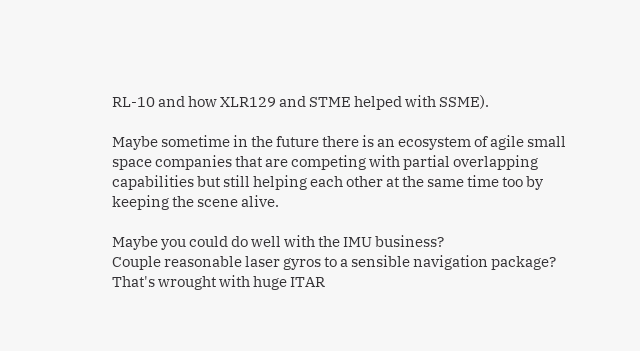RL-10 and how XLR129 and STME helped with SSME).

Maybe sometime in the future there is an ecosystem of agile small space companies that are competing with partial overlapping capabilities but still helping each other at the same time too by keeping the scene alive.

Maybe you could do well with the IMU business?
Couple reasonable laser gyros to a sensible navigation package? That's wrought with huge ITAR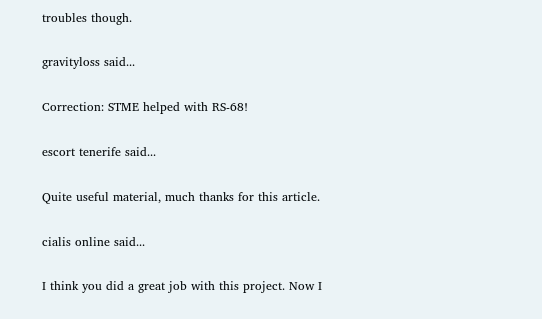troubles though.

gravityloss said...

Correction: STME helped with RS-68!

escort tenerife said...

Quite useful material, much thanks for this article.

cialis online said...

I think you did a great job with this project. Now I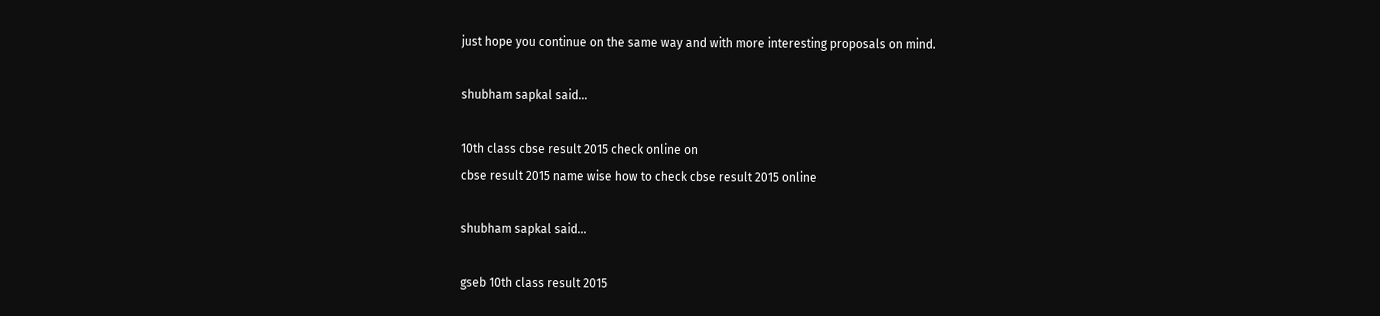just hope you continue on the same way and with more interesting proposals on mind.

shubham sapkal said...

10th class cbse result 2015 check online on
cbse result 2015 name wise how to check cbse result 2015 online

shubham sapkal said...

gseb 10th class result 2015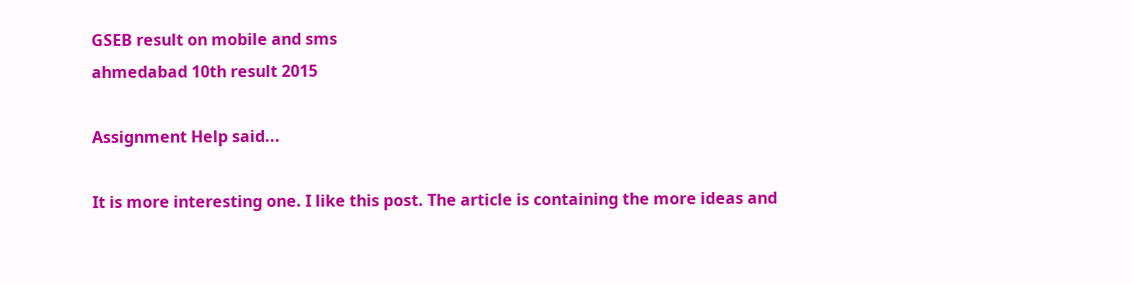GSEB result on mobile and sms
ahmedabad 10th result 2015

Assignment Help said...

It is more interesting one. I like this post. The article is containing the more ideas and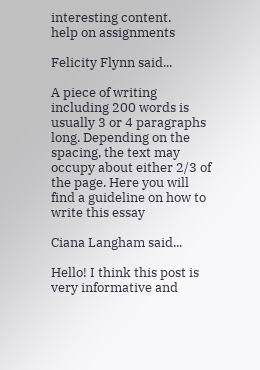interesting content.
help on assignments

Felicity Flynn said...

A piece of writing including 200 words is usually 3 or 4 paragraphs long. Depending on the spacing, the text may occupy about either 2/3 of the page. Here you will find a guideline on how to write this essay

Ciana Langham said...

Hello! I think this post is very informative and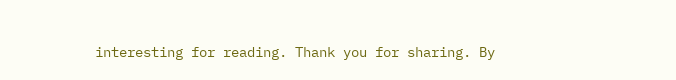interesting for reading. Thank you for sharing. By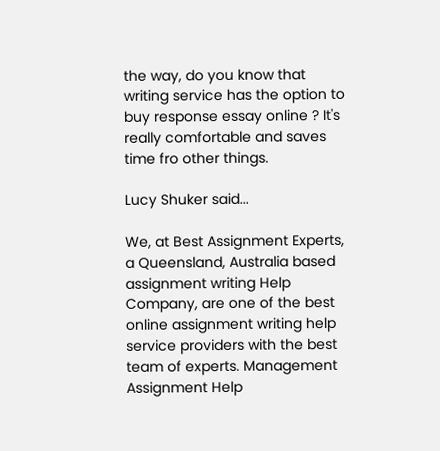the way, do you know that writing service has the option to buy response essay online ? It's really comfortable and saves time fro other things.

Lucy Shuker said...

We, at Best Assignment Experts, a Queensland, Australia based assignment writing Help Company, are one of the best online assignment writing help service providers with the best team of experts. Management Assignment Help